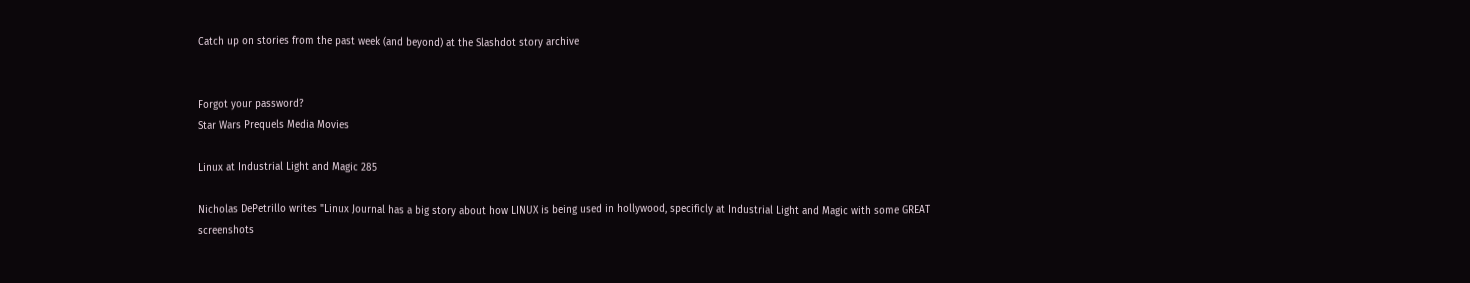Catch up on stories from the past week (and beyond) at the Slashdot story archive


Forgot your password?
Star Wars Prequels Media Movies

Linux at Industrial Light and Magic 285

Nicholas DePetrillo writes "Linux Journal has a big story about how LINUX is being used in hollywood, specificly at Industrial Light and Magic with some GREAT screenshots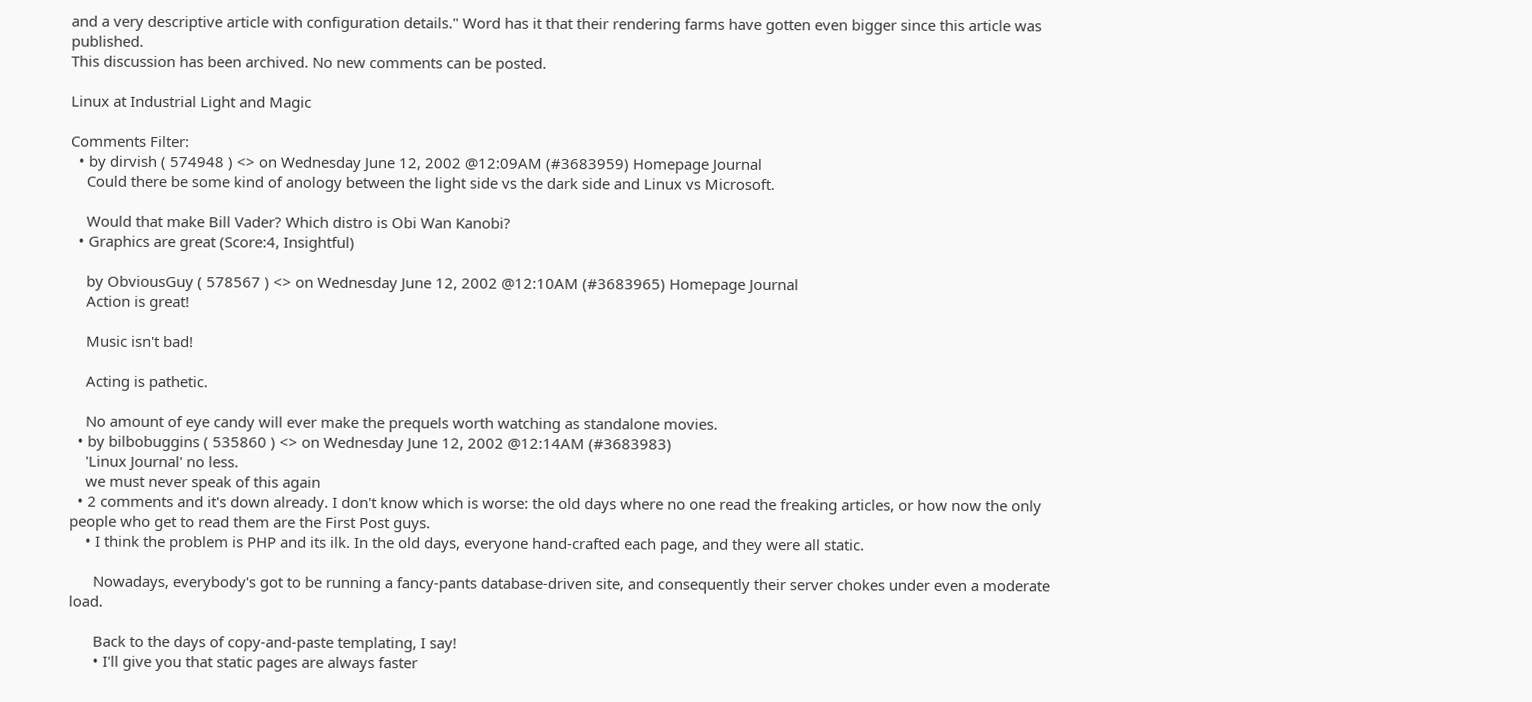and a very descriptive article with configuration details." Word has it that their rendering farms have gotten even bigger since this article was published.
This discussion has been archived. No new comments can be posted.

Linux at Industrial Light and Magic

Comments Filter:
  • by dirvish ( 574948 ) <> on Wednesday June 12, 2002 @12:09AM (#3683959) Homepage Journal
    Could there be some kind of anology between the light side vs the dark side and Linux vs Microsoft.

    Would that make Bill Vader? Which distro is Obi Wan Kanobi?
  • Graphics are great (Score:4, Insightful)

    by ObviousGuy ( 578567 ) <> on Wednesday June 12, 2002 @12:10AM (#3683965) Homepage Journal
    Action is great!

    Music isn't bad!

    Acting is pathetic.

    No amount of eye candy will ever make the prequels worth watching as standalone movies.
  • by bilbobuggins ( 535860 ) <> on Wednesday June 12, 2002 @12:14AM (#3683983)
    'Linux Journal' no less.
    we must never speak of this again
  • 2 comments and it's down already. I don't know which is worse: the old days where no one read the freaking articles, or how now the only people who get to read them are the First Post guys.
    • I think the problem is PHP and its ilk. In the old days, everyone hand-crafted each page, and they were all static.

      Nowadays, everybody's got to be running a fancy-pants database-driven site, and consequently their server chokes under even a moderate load.

      Back to the days of copy-and-paste templating, I say!
      • I'll give you that static pages are always faster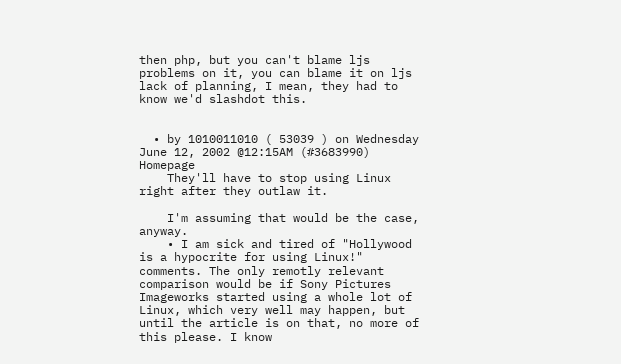then php, but you can't blame ljs problems on it, you can blame it on ljs lack of planning, I mean, they had to know we'd slashdot this.


  • by 1010011010 ( 53039 ) on Wednesday June 12, 2002 @12:15AM (#3683990) Homepage
    They'll have to stop using Linux right after they outlaw it.

    I'm assuming that would be the case, anyway.
    • I am sick and tired of "Hollywood is a hypocrite for using Linux!" comments. The only remotly relevant comparison would be if Sony Pictures Imageworks started using a whole lot of Linux, which very well may happen, but until the article is on that, no more of this please. I know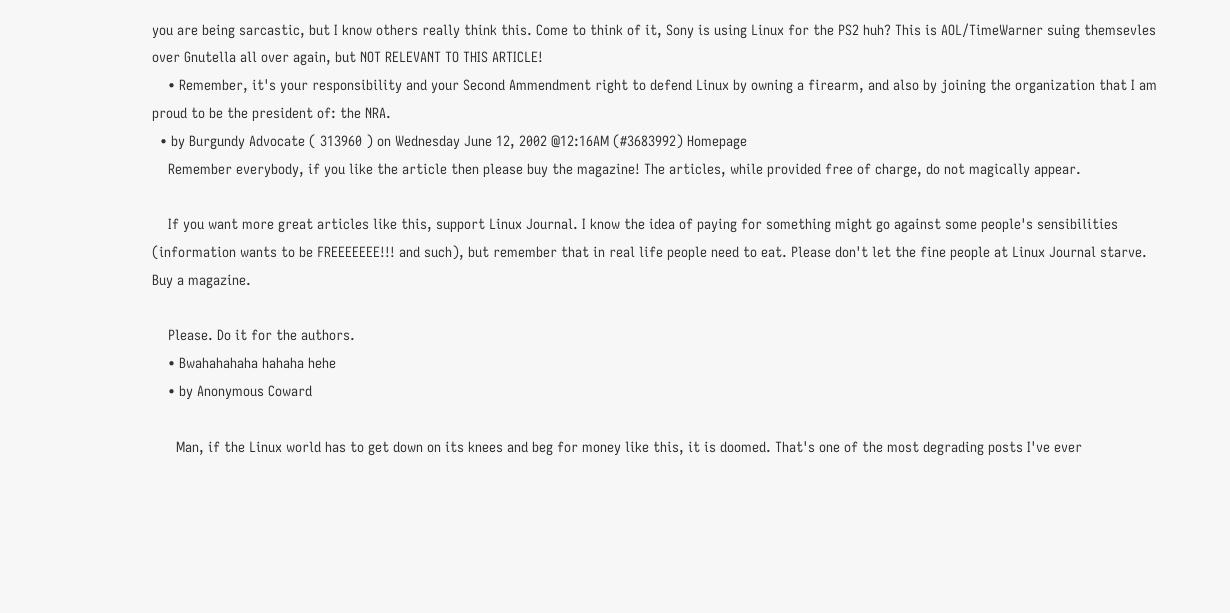you are being sarcastic, but I know others really think this. Come to think of it, Sony is using Linux for the PS2 huh? This is AOL/TimeWarner suing themsevles over Gnutella all over again, but NOT RELEVANT TO THIS ARTICLE!
    • Remember, it's your responsibility and your Second Ammendment right to defend Linux by owning a firearm, and also by joining the organization that I am proud to be the president of: the NRA.
  • by Burgundy Advocate ( 313960 ) on Wednesday June 12, 2002 @12:16AM (#3683992) Homepage
    Remember everybody, if you like the article then please buy the magazine! The articles, while provided free of charge, do not magically appear.

    If you want more great articles like this, support Linux Journal. I know the idea of paying for something might go against some people's sensibilities (information wants to be FREEEEEEE!!! and such), but remember that in real life people need to eat. Please don't let the fine people at Linux Journal starve. Buy a magazine.

    Please. Do it for the authors.
    • Bwahahahaha hahaha hehe
    • by Anonymous Coward

      Man, if the Linux world has to get down on its knees and beg for money like this, it is doomed. That's one of the most degrading posts I've ever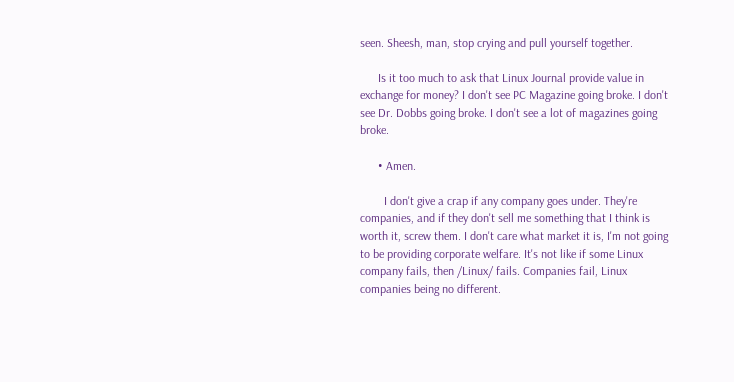seen. Sheesh, man, stop crying and pull yourself together.

      Is it too much to ask that Linux Journal provide value in exchange for money? I don't see PC Magazine going broke. I don't see Dr. Dobbs going broke. I don't see a lot of magazines going broke.

      • Amen.

        I don't give a crap if any company goes under. They're companies, and if they don't sell me something that I think is worth it, screw them. I don't care what market it is, I'm not going to be providing corporate welfare. It's not like if some Linux company fails, then /Linux/ fails. Companies fail, Linux companies being no different.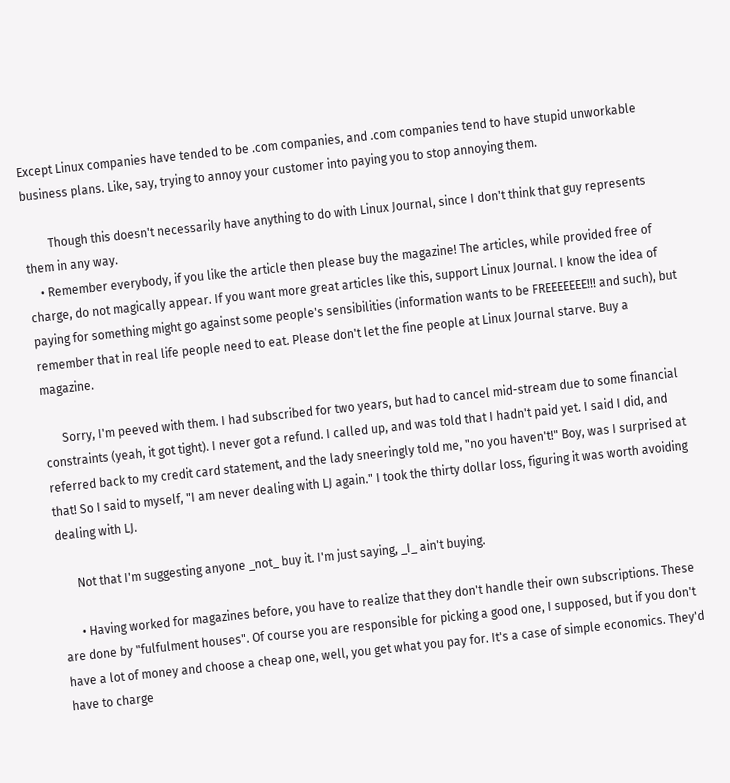Except Linux companies have tended to be .com companies, and .com companies tend to have stupid unworkable business plans. Like, say, trying to annoy your customer into paying you to stop annoying them.

        Though this doesn't necessarily have anything to do with Linux Journal, since I don't think that guy represents them in any way.
    • Remember everybody, if you like the article then please buy the magazine! The articles, while provided free of charge, do not magically appear. If you want more great articles like this, support Linux Journal. I know the idea of paying for something might go against some people's sensibilities (information wants to be FREEEEEEE!!! and such), but remember that in real life people need to eat. Please don't let the fine people at Linux Journal starve. Buy a magazine.

      Sorry, I'm peeved with them. I had subscribed for two years, but had to cancel mid-stream due to some financial constraints (yeah, it got tight). I never got a refund. I called up, and was told that I hadn't paid yet. I said I did, and referred back to my credit card statement, and the lady sneeringly told me, "no you haven't!" Boy, was I surprised at that! So I said to myself, "I am never dealing with LJ again." I took the thirty dollar loss, figuring it was worth avoiding dealing with LJ.

      Not that I'm suggesting anyone _not_ buy it. I'm just saying, _I_ ain't buying.

      • Having worked for magazines before, you have to realize that they don't handle their own subscriptions. These are done by "fulfulment houses". Of course you are responsible for picking a good one, I supposed, but if you don't have a lot of money and choose a cheap one, well, you get what you pay for. It's a case of simple economics. They'd have to charge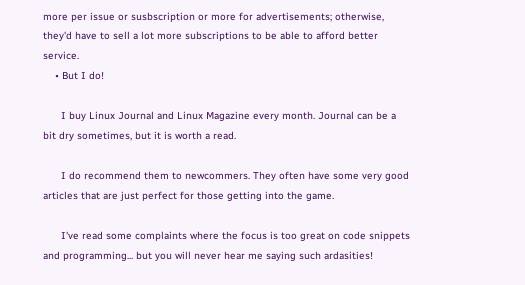more per issue or susbscription or more for advertisements; otherwise, they'd have to sell a lot more subscriptions to be able to afford better service.
    • But I do!

      I buy Linux Journal and Linux Magazine every month. Journal can be a bit dry sometimes, but it is worth a read.

      I do recommend them to newcommers. They often have some very good articles that are just perfect for those getting into the game.

      I've read some complaints where the focus is too great on code snippets and programming... but you will never hear me saying such ardasities!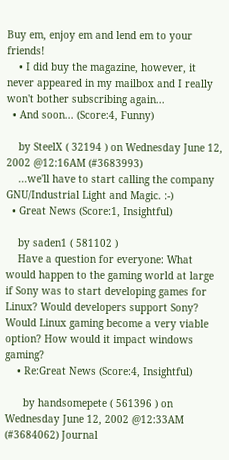Buy em, enjoy em and lend em to your friends!
    • I did buy the magazine, however, it never appeared in my mailbox and I really won't bother subscribing again...
  • And soon... (Score:4, Funny)

    by SteelX ( 32194 ) on Wednesday June 12, 2002 @12:16AM (#3683993)
    ...we'll have to start calling the company GNU/Industrial Light and Magic. :-)
  • Great News (Score:1, Insightful)

    by saden1 ( 581102 )
    Have a question for everyone: What would happen to the gaming world at large if Sony was to start developing games for Linux? Would developers support Sony? Would Linux gaming become a very viable option? How would it impact windows gaming?
    • Re:Great News (Score:4, Insightful)

      by handsomepete ( 561396 ) on Wednesday June 12, 2002 @12:33AM (#3684062) Journal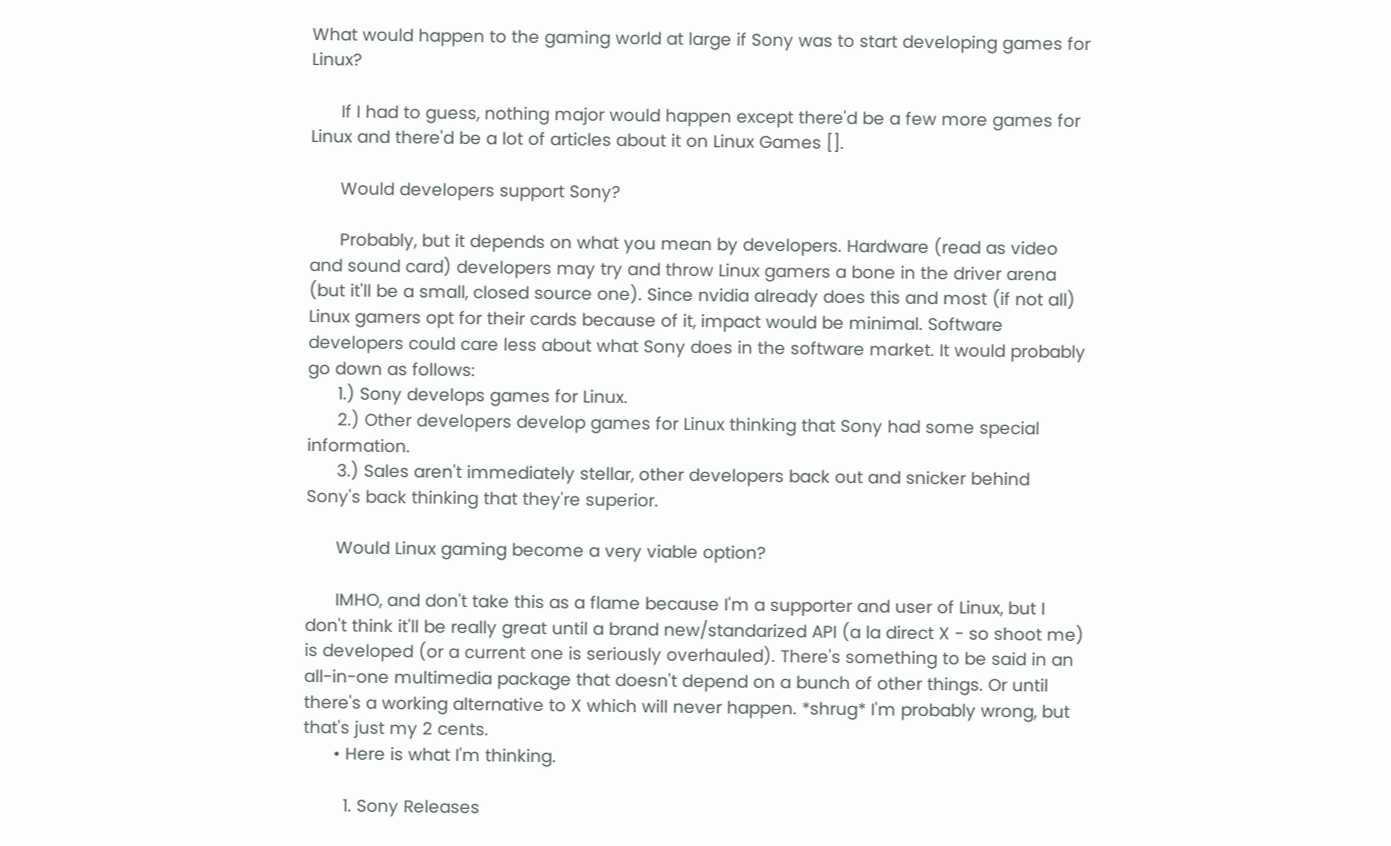What would happen to the gaming world at large if Sony was to start developing games for Linux?

      If I had to guess, nothing major would happen except there'd be a few more games for Linux and there'd be a lot of articles about it on Linux Games [].

      Would developers support Sony?

      Probably, but it depends on what you mean by developers. Hardware (read as video and sound card) developers may try and throw Linux gamers a bone in the driver arena (but it'll be a small, closed source one). Since nvidia already does this and most (if not all) Linux gamers opt for their cards because of it, impact would be minimal. Software developers could care less about what Sony does in the software market. It would probably go down as follows:
      1.) Sony develops games for Linux.
      2.) Other developers develop games for Linux thinking that Sony had some special information.
      3.) Sales aren't immediately stellar, other developers back out and snicker behind Sony's back thinking that they're superior.

      Would Linux gaming become a very viable option?

      IMHO, and don't take this as a flame because I'm a supporter and user of Linux, but I don't think it'll be really great until a brand new/standarized API (a la direct X - so shoot me) is developed (or a current one is seriously overhauled). There's something to be said in an all-in-one multimedia package that doesn't depend on a bunch of other things. Or until there's a working alternative to X which will never happen. *shrug* I'm probably wrong, but that's just my 2 cents.
      • Here is what I'm thinking.

        1. Sony Releases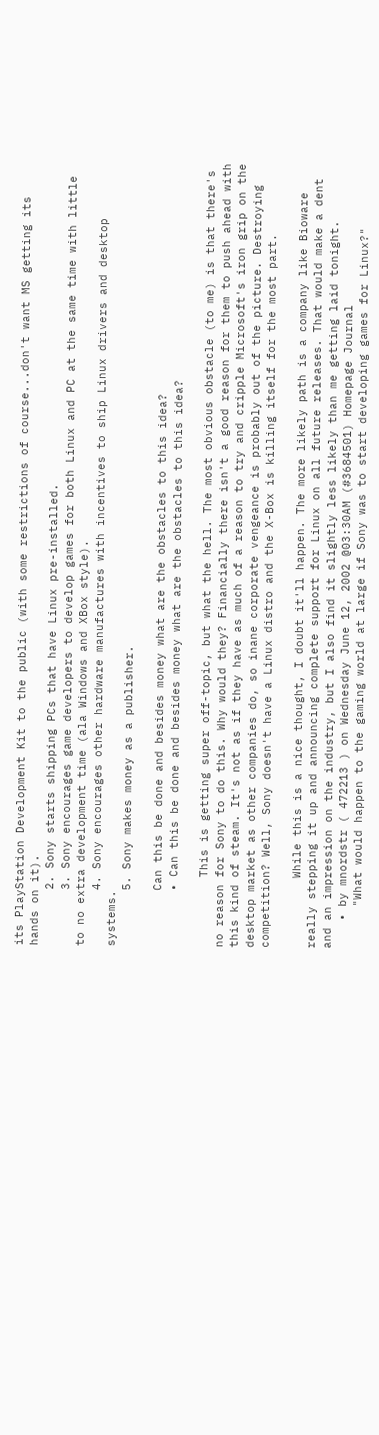its PlayStation Development Kit to the public (with some restrictions of course...don't want MS getting its hands on it).
        2. Sony starts shipping PCs that have Linux pre-installed.
        3. Sony encourages game developers to develop games for both Linux and PC at the same time with little to no extra development time (ala Windows and XBox style).
        4. Sony encourages other hardware manufactures with incentives to ship Linux drivers and desktop systems.
        5. Sony makes money as a publisher.

        Can this be done and besides money what are the obstacles to this idea?
        • Can this be done and besides money what are the obstacles to this idea?

          This is getting super off-topic, but what the hell. The most obvious obstacle (to me) is that there's no reason for Sony to do this. Why would they? Financially there isn't a good reason for them to push ahead with this kind of steam. It's not as if they have as much of a reason to try and cripple Microsoft's iron grip on the desktop market as other companies do, so inane corporate vengeance is probably out of the picture. Destroying competition? Well, Sony doesn't have a Linux distro and the X-Box is killing itself for the most part.

          While this is a nice thought, I doubt it'll happen. The more likely path is a company like Bioware really stepping it up and announcing complete support for Linux on all future releases. That would make a dent and an impression on the industry, but I also find it slightly less likely than me getting laid tonight.
    • by mnordstr ( 472213 ) on Wednesday June 12, 2002 @03:30AM (#3684501) Homepage Journal
      "What would happen to the gaming world at large if Sony was to start developing games for Linux?"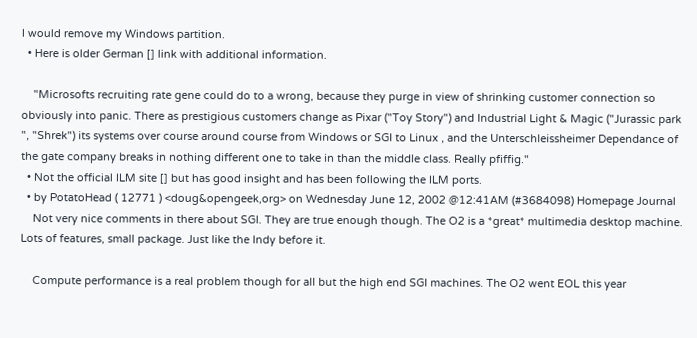I would remove my Windows partition.
  • Here is older German [] link with additional information.

    "Microsofts recruiting rate gene could do to a wrong, because they purge in view of shrinking customer connection so obviously into panic. There as prestigious customers change as Pixar ("Toy Story") and Industrial Light & Magic ("Jurassic park ", "Shrek") its systems over course around course from Windows or SGI to Linux , and the Unterschleissheimer Dependance of the gate company breaks in nothing different one to take in than the middle class. Really pfiffig."
  • Not the official ILM site [] but has good insight and has been following the ILM ports.
  • by PotatoHead ( 12771 ) <doug&opengeek,org> on Wednesday June 12, 2002 @12:41AM (#3684098) Homepage Journal
    Not very nice comments in there about SGI. They are true enough though. The O2 is a *great* multimedia desktop machine. Lots of features, small package. Just like the Indy before it.

    Compute performance is a real problem though for all but the high end SGI machines. The O2 went EOL this year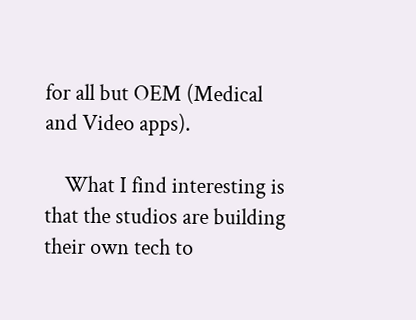for all but OEM (Medical and Video apps).

    What I find interesting is that the studios are building their own tech to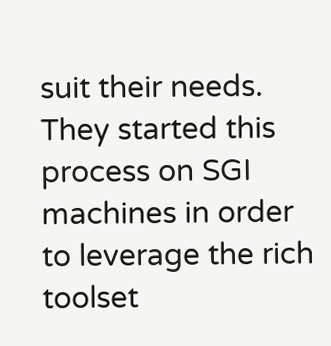suit their needs. They started this process on SGI machines in order to leverage the rich toolset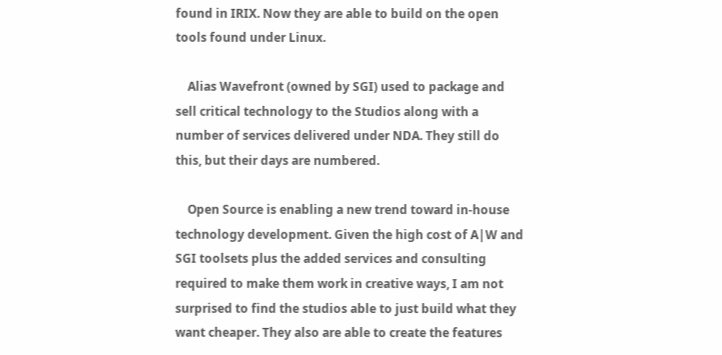found in IRIX. Now they are able to build on the open tools found under Linux.

    Alias Wavefront (owned by SGI) used to package and sell critical technology to the Studios along with a number of services delivered under NDA. They still do this, but their days are numbered.

    Open Source is enabling a new trend toward in-house technology development. Given the high cost of A|W and SGI toolsets plus the added services and consulting required to make them work in creative ways, I am not surprised to find the studios able to just build what they want cheaper. They also are able to create the features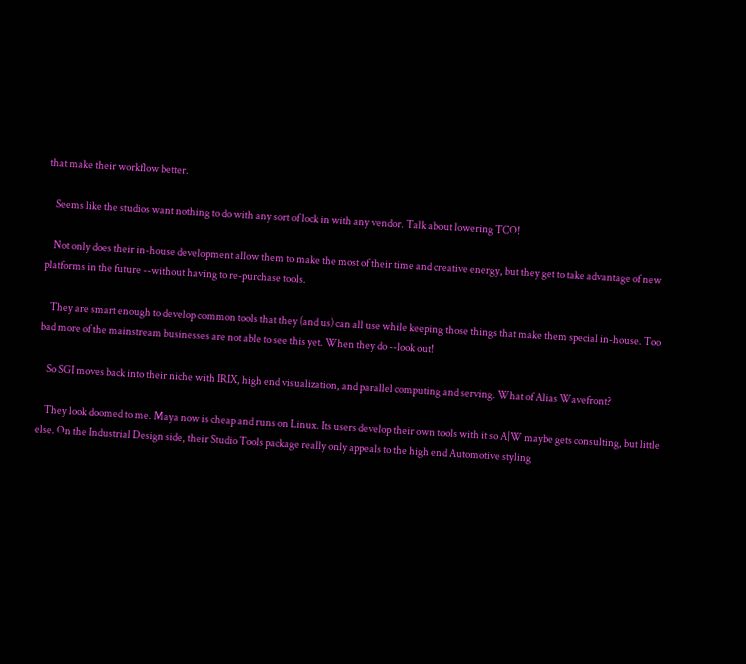that make their workflow better.

    Seems like the studios want nothing to do with any sort of lock in with any vendor. Talk about lowering TCO!

    Not only does their in-house development allow them to make the most of their time and creative energy, but they get to take advantage of new platforms in the future --without having to re-purchase tools.

    They are smart enough to develop common tools that they (and us) can all use while keeping those things that make them special in-house. Too bad more of the mainstream businesses are not able to see this yet. When they do --look out!

    So SGI moves back into their niche with IRIX, high end visualization, and parallel computing and serving. What of Alias Wavefront?

    They look doomed to me. Maya now is cheap and runs on Linux. Its users develop their own tools with it so A|W maybe gets consulting, but little else. On the Industrial Design side, their Studio Tools package really only appeals to the high end Automotive styling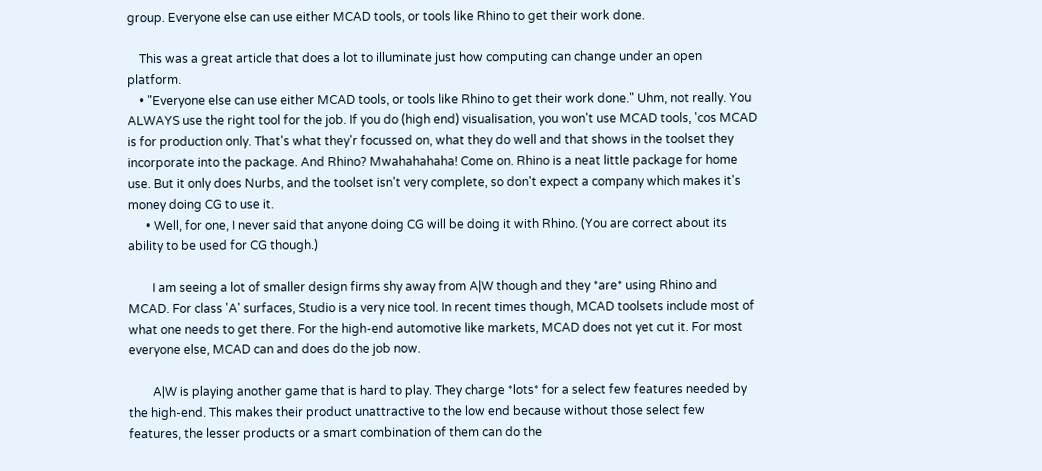group. Everyone else can use either MCAD tools, or tools like Rhino to get their work done.

    This was a great article that does a lot to illuminate just how computing can change under an open platform.
    • "Everyone else can use either MCAD tools, or tools like Rhino to get their work done." Uhm, not really. You ALWAYS use the right tool for the job. If you do (high end) visualisation, you won't use MCAD tools, 'cos MCAD is for production only. That's what they'r focussed on, what they do well and that shows in the toolset they incorporate into the package. And Rhino? Mwahahahaha! Come on. Rhino is a neat little package for home use. But it only does Nurbs, and the toolset isn't very complete, so don't expect a company which makes it's money doing CG to use it.
      • Well, for one, I never said that anyone doing CG will be doing it with Rhino. (You are correct about its ability to be used for CG though.)

        I am seeing a lot of smaller design firms shy away from A|W though and they *are* using Rhino and MCAD. For class 'A' surfaces, Studio is a very nice tool. In recent times though, MCAD toolsets include most of what one needs to get there. For the high-end automotive like markets, MCAD does not yet cut it. For most everyone else, MCAD can and does do the job now.

        A|W is playing another game that is hard to play. They charge *lots* for a select few features needed by the high-end. This makes their product unattractive to the low end because without those select few features, the lesser products or a smart combination of them can do the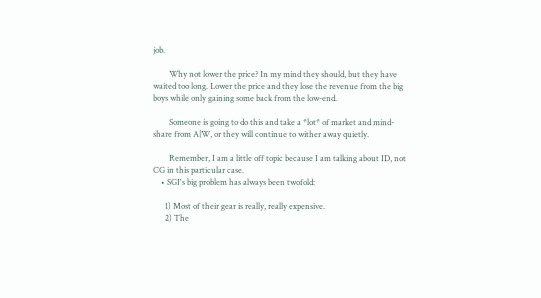job.

        Why not lower the price? In my mind they should, but they have waited too long. Lower the price and they lose the revenue from the big boys while only gaining some back from the low-end.

        Someone is going to do this and take a *lot* of market and mind-share from A|W, or they will continue to wither away quietly.

        Remember, I am a little off topic because I am talking about ID, not CG in this particular case.
    • SGI's big problem has always been twofold:

      1) Most of their gear is really, really expensive.
      2) The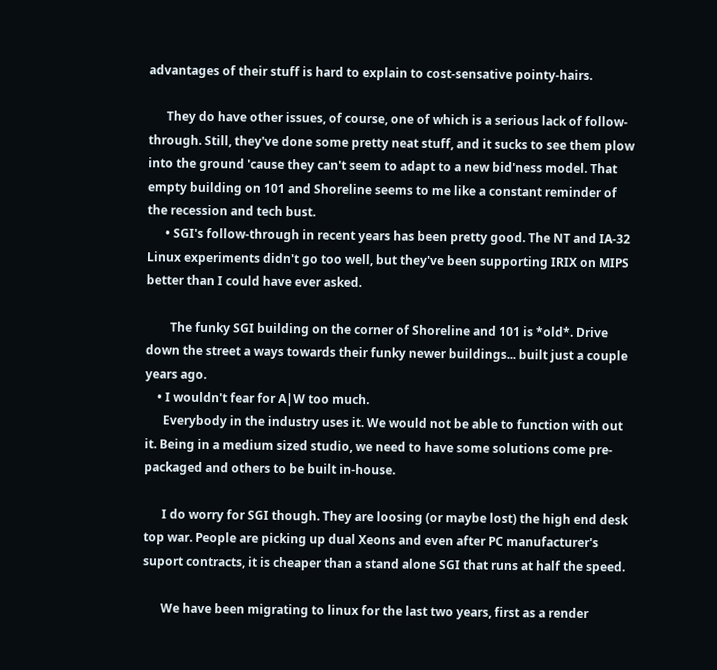advantages of their stuff is hard to explain to cost-sensative pointy-hairs.

      They do have other issues, of course, one of which is a serious lack of follow-through. Still, they've done some pretty neat stuff, and it sucks to see them plow into the ground 'cause they can't seem to adapt to a new bid'ness model. That empty building on 101 and Shoreline seems to me like a constant reminder of the recession and tech bust.
      • SGI's follow-through in recent years has been pretty good. The NT and IA-32 Linux experiments didn't go too well, but they've been supporting IRIX on MIPS better than I could have ever asked.

        The funky SGI building on the corner of Shoreline and 101 is *old*. Drive down the street a ways towards their funky newer buildings... built just a couple years ago.
    • I wouldn't fear for A|W too much.
      Everybody in the industry uses it. We would not be able to function with out it. Being in a medium sized studio, we need to have some solutions come pre-packaged and others to be built in-house.

      I do worry for SGI though. They are loosing (or maybe lost) the high end desk top war. People are picking up dual Xeons and even after PC manufacturer's suport contracts, it is cheaper than a stand alone SGI that runs at half the speed.

      We have been migrating to linux for the last two years, first as a render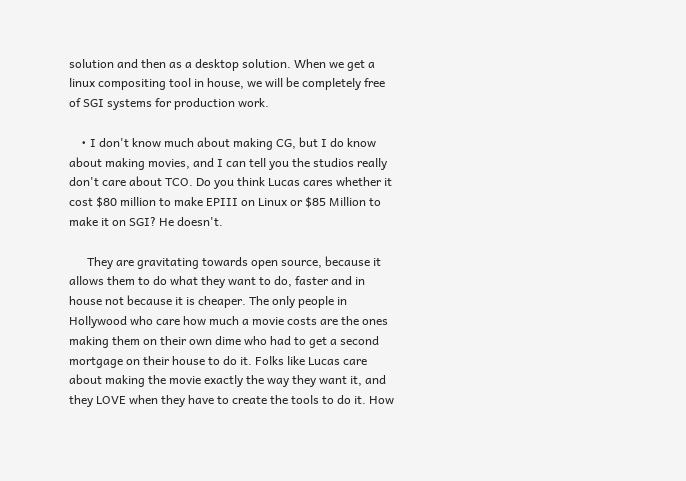solution and then as a desktop solution. When we get a linux compositing tool in house, we will be completely free of SGI systems for production work.

    • I don't know much about making CG, but I do know about making movies, and I can tell you the studios really don't care about TCO. Do you think Lucas cares whether it cost $80 million to make EPIII on Linux or $85 Million to make it on SGI? He doesn't.

      They are gravitating towards open source, because it allows them to do what they want to do, faster and in house not because it is cheaper. The only people in Hollywood who care how much a movie costs are the ones making them on their own dime who had to get a second mortgage on their house to do it. Folks like Lucas care about making the movie exactly the way they want it, and they LOVE when they have to create the tools to do it. How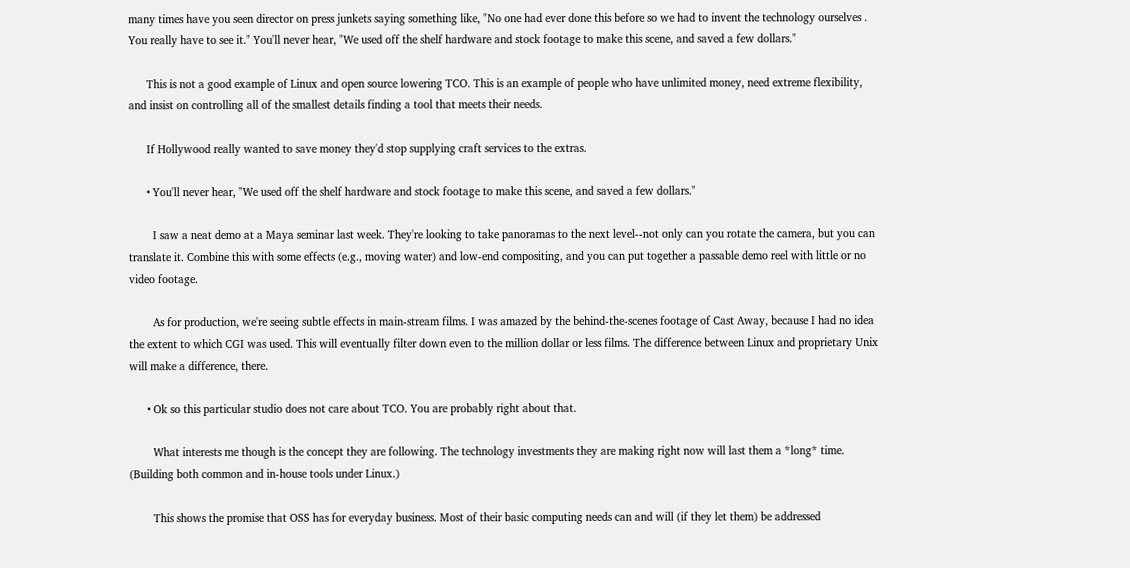many times have you seen director on press junkets saying something like, "No one had ever done this before so we had to invent the technology ourselves . You really have to see it." You'll never hear, "We used off the shelf hardware and stock footage to make this scene, and saved a few dollars."

      This is not a good example of Linux and open source lowering TCO. This is an example of people who have unlimited money, need extreme flexibility, and insist on controlling all of the smallest details finding a tool that meets their needs.

      If Hollywood really wanted to save money they'd stop supplying craft services to the extras.

      • You'll never hear, "We used off the shelf hardware and stock footage to make this scene, and saved a few dollars."

        I saw a neat demo at a Maya seminar last week. They're looking to take panoramas to the next level--not only can you rotate the camera, but you can translate it. Combine this with some effects (e.g., moving water) and low-end compositing, and you can put together a passable demo reel with little or no video footage.

        As for production, we're seeing subtle effects in main-stream films. I was amazed by the behind-the-scenes footage of Cast Away, because I had no idea the extent to which CGI was used. This will eventually filter down even to the million dollar or less films. The difference between Linux and proprietary Unix will make a difference, there.

      • Ok so this particular studio does not care about TCO. You are probably right about that.

        What interests me though is the concept they are following. The technology investments they are making right now will last them a *long* time. (Building both common and in-house tools under Linux.)

        This shows the promise that OSS has for everyday business. Most of their basic computing needs can and will (if they let them) be addressed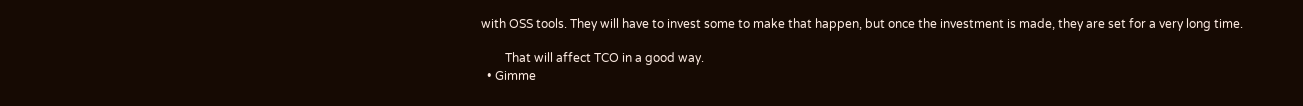with OSS tools. They will have to invest some to make that happen, but once the investment is made, they are set for a very long time.

        That will affect TCO in a good way.
  • Gimme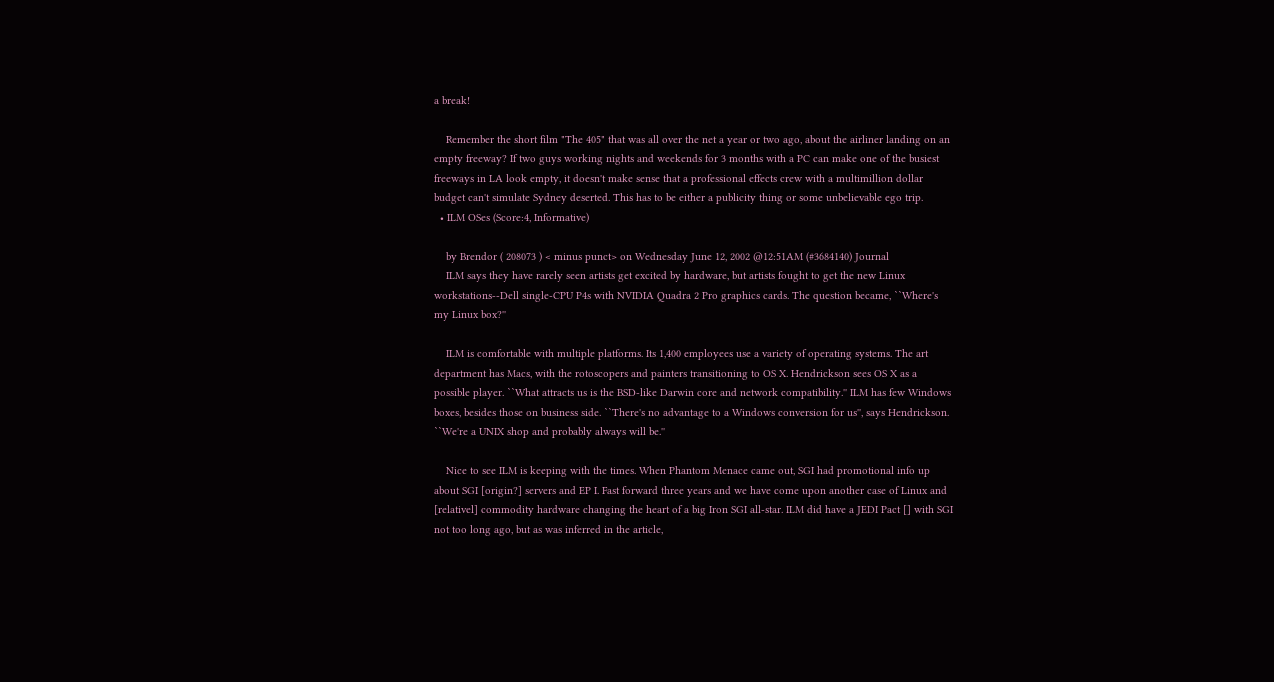a break!

    Remember the short film "The 405" that was all over the net a year or two ago, about the airliner landing on an empty freeway? If two guys working nights and weekends for 3 months with a PC can make one of the busiest freeways in LA look empty, it doesn't make sense that a professional effects crew with a multimillion dollar budget can't simulate Sydney deserted. This has to be either a publicity thing or some unbelievable ego trip.
  • ILM OSes (Score:4, Informative)

    by Brendor ( 208073 ) < minus punct> on Wednesday June 12, 2002 @12:51AM (#3684140) Journal
    ILM says they have rarely seen artists get excited by hardware, but artists fought to get the new Linux workstations--Dell single-CPU P4s with NVIDIA Quadra 2 Pro graphics cards. The question became, ``Where's my Linux box?''

    ILM is comfortable with multiple platforms. Its 1,400 employees use a variety of operating systems. The art department has Macs, with the rotoscopers and painters transitioning to OS X. Hendrickson sees OS X as a possible player. ``What attracts us is the BSD-like Darwin core and network compatibility.'' ILM has few Windows boxes, besides those on business side. ``There's no advantage to a Windows conversion for us'', says Hendrickson. ``We're a UNIX shop and probably always will be.''

    Nice to see ILM is keeping with the times. When Phantom Menace came out, SGI had promotional info up about SGI [origin?] servers and EP I. Fast forward three years and we have come upon another case of Linux and [relativel] commodity hardware changing the heart of a big Iron SGI all-star. ILM did have a JEDI Pact [] with SGI not too long ago, but as was inferred in the article,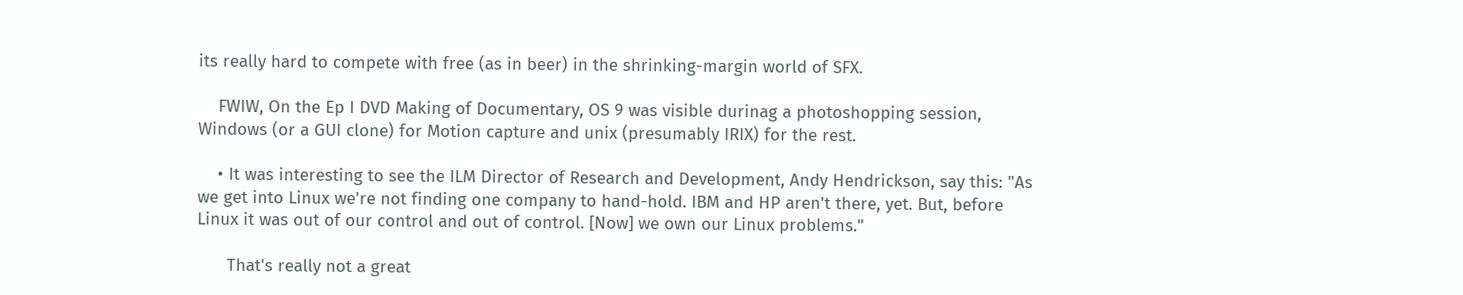its really hard to compete with free (as in beer) in the shrinking-margin world of SFX.

    FWIW, On the Ep I DVD Making of Documentary, OS 9 was visible durinag a photoshopping session, Windows (or a GUI clone) for Motion capture and unix (presumably IRIX) for the rest.

    • It was interesting to see the ILM Director of Research and Development, Andy Hendrickson, say this: "As we get into Linux we're not finding one company to hand-hold. IBM and HP aren't there, yet. But, before Linux it was out of our control and out of control. [Now] we own our Linux problems."

      That's really not a great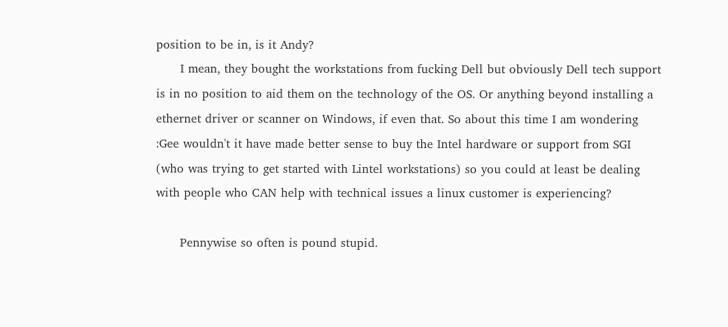position to be in, is it Andy?
      I mean, they bought the workstations from fucking Dell but obviously Dell tech support is in no position to aid them on the technology of the OS. Or anything beyond installing a ethernet driver or scanner on Windows, if even that. So about this time I am wondering :Gee wouldn't it have made better sense to buy the Intel hardware or support from SGI (who was trying to get started with Lintel workstations) so you could at least be dealing with people who CAN help with technical issues a linux customer is experiencing?

      Pennywise so often is pound stupid.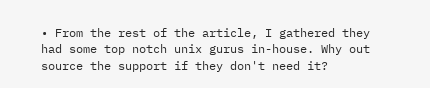• From the rest of the article, I gathered they had some top notch unix gurus in-house. Why out source the support if they don't need it?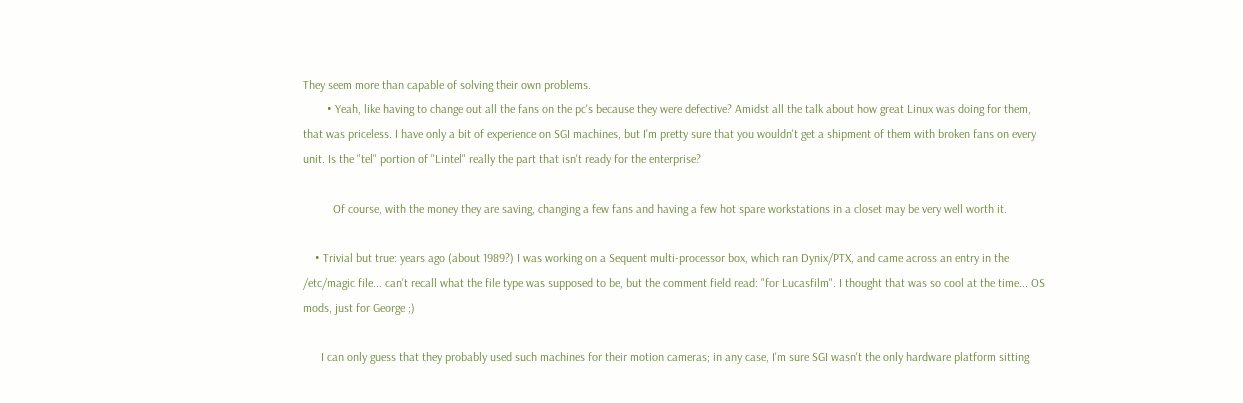They seem more than capable of solving their own problems.
        • Yeah, like having to change out all the fans on the pc's because they were defective? Amidst all the talk about how great Linux was doing for them, that was priceless. I have only a bit of experience on SGI machines, but I'm pretty sure that you wouldn't get a shipment of them with broken fans on every unit. Is the "tel" portion of "Lintel" really the part that isn't ready for the enterprise?

          Of course, with the money they are saving, changing a few fans and having a few hot spare workstations in a closet may be very well worth it.

    • Trivial but true: years ago (about 1989?) I was working on a Sequent multi-processor box, which ran Dynix/PTX, and came across an entry in the /etc/magic file... can't recall what the file type was supposed to be, but the comment field read: "for Lucasfilm". I thought that was so cool at the time... OS mods, just for George ;)

      I can only guess that they probably used such machines for their motion cameras; in any case, I'm sure SGI wasn't the only hardware platform sitting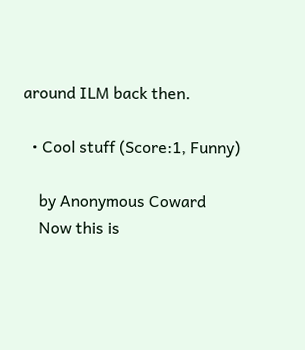around ILM back then.

  • Cool stuff (Score:1, Funny)

    by Anonymous Coward
    Now this is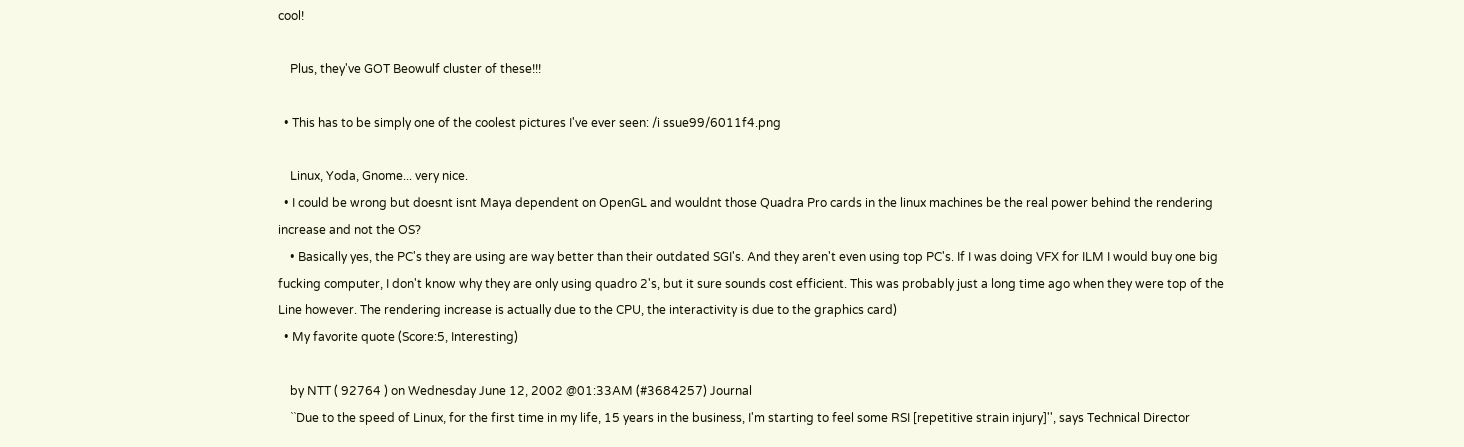cool!

    Plus, they've GOT Beowulf cluster of these!!!

  • This has to be simply one of the coolest pictures I've ever seen: /i ssue99/6011f4.png

    Linux, Yoda, Gnome... very nice.
  • I could be wrong but doesnt isnt Maya dependent on OpenGL and wouldnt those Quadra Pro cards in the linux machines be the real power behind the rendering increase and not the OS?
    • Basically yes, the PC's they are using are way better than their outdated SGI's. And they aren't even using top PC's. If I was doing VFX for ILM I would buy one big fucking computer, I don't know why they are only using quadro 2's, but it sure sounds cost efficient. This was probably just a long time ago when they were top of the Line however. The rendering increase is actually due to the CPU, the interactivity is due to the graphics card)
  • My favorite quote (Score:5, Interesting)

    by NTT ( 92764 ) on Wednesday June 12, 2002 @01:33AM (#3684257) Journal
    ``Due to the speed of Linux, for the first time in my life, 15 years in the business, I'm starting to feel some RSI [repetitive strain injury]'', says Technical Director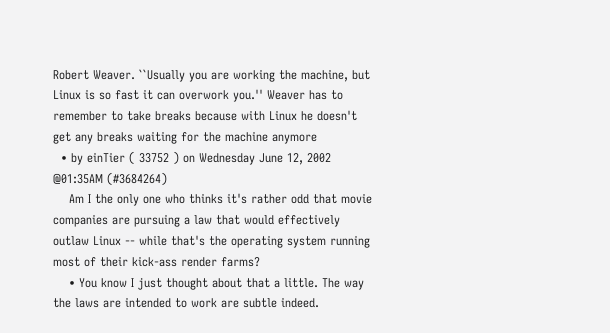Robert Weaver. ``Usually you are working the machine, but Linux is so fast it can overwork you.'' Weaver has to remember to take breaks because with Linux he doesn't get any breaks waiting for the machine anymore
  • by einTier ( 33752 ) on Wednesday June 12, 2002 @01:35AM (#3684264)
    Am I the only one who thinks it's rather odd that movie companies are pursuing a law that would effectively outlaw Linux -- while that's the operating system running most of their kick-ass render farms?
    • You know I just thought about that a little. The way the laws are intended to work are subtle indeed.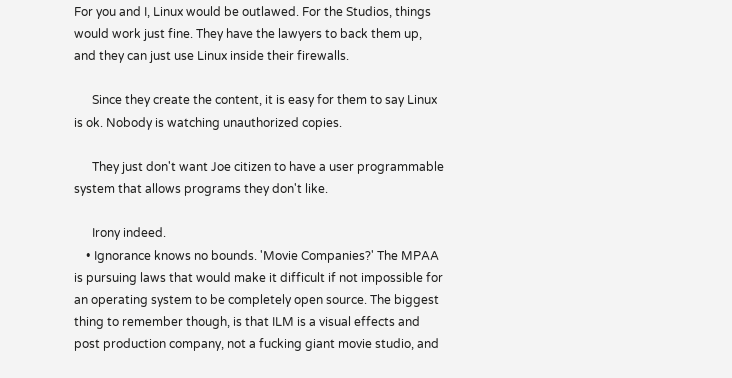For you and I, Linux would be outlawed. For the Studios, things would work just fine. They have the lawyers to back them up, and they can just use Linux inside their firewalls.

      Since they create the content, it is easy for them to say Linux is ok. Nobody is watching unauthorized copies.

      They just don't want Joe citizen to have a user programmable system that allows programs they don't like.

      Irony indeed.
    • Ignorance knows no bounds. 'Movie Companies?' The MPAA is pursuing laws that would make it difficult if not impossible for an operating system to be completely open source. The biggest thing to remember though, is that ILM is a visual effects and post production company, not a fucking giant movie studio, and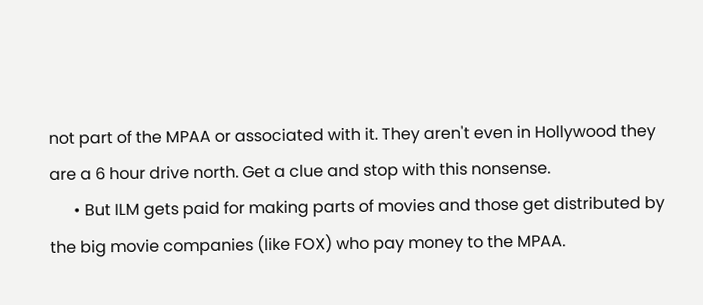not part of the MPAA or associated with it. They aren't even in Hollywood they are a 6 hour drive north. Get a clue and stop with this nonsense.
      • But ILM gets paid for making parts of movies and those get distributed by the big movie companies (like FOX) who pay money to the MPAA.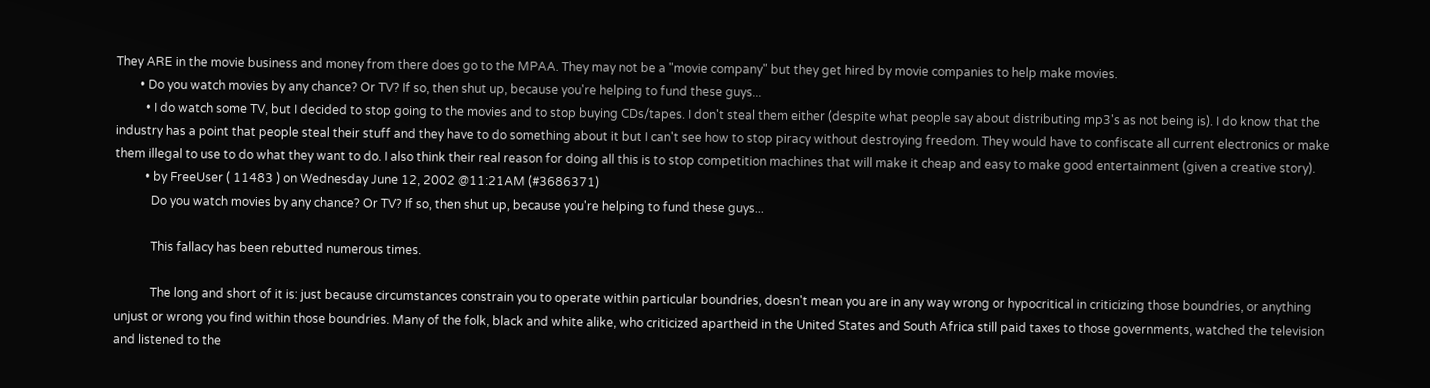They ARE in the movie business and money from there does go to the MPAA. They may not be a "movie company" but they get hired by movie companies to help make movies.
        • Do you watch movies by any chance? Or TV? If so, then shut up, because you're helping to fund these guys...
          • I do watch some TV, but I decided to stop going to the movies and to stop buying CDs/tapes. I don't steal them either (despite what people say about distributing mp3's as not being is). I do know that the industry has a point that people steal their stuff and they have to do something about it but I can't see how to stop piracy without destroying freedom. They would have to confiscate all current electronics or make them illegal to use to do what they want to do. I also think their real reason for doing all this is to stop competition machines that will make it cheap and easy to make good entertainment (given a creative story).
          • by FreeUser ( 11483 ) on Wednesday June 12, 2002 @11:21AM (#3686371)
            Do you watch movies by any chance? Or TV? If so, then shut up, because you're helping to fund these guys...

            This fallacy has been rebutted numerous times.

            The long and short of it is: just because circumstances constrain you to operate within particular boundries, doesn't mean you are in any way wrong or hypocritical in criticizing those boundries, or anything unjust or wrong you find within those boundries. Many of the folk, black and white alike, who criticized apartheid in the United States and South Africa still paid taxes to those governments, watched the television and listened to the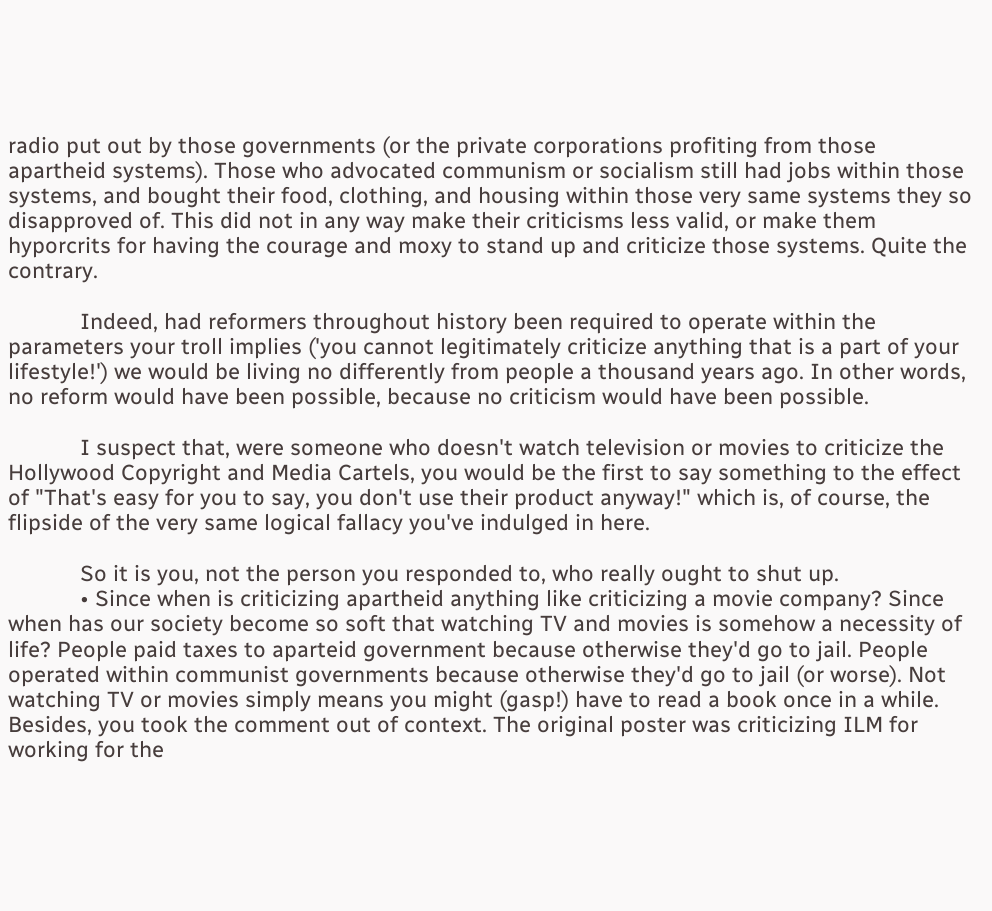radio put out by those governments (or the private corporations profiting from those apartheid systems). Those who advocated communism or socialism still had jobs within those systems, and bought their food, clothing, and housing within those very same systems they so disapproved of. This did not in any way make their criticisms less valid, or make them hyporcrits for having the courage and moxy to stand up and criticize those systems. Quite the contrary.

            Indeed, had reformers throughout history been required to operate within the parameters your troll implies ('you cannot legitimately criticize anything that is a part of your lifestyle!') we would be living no differently from people a thousand years ago. In other words, no reform would have been possible, because no criticism would have been possible.

            I suspect that, were someone who doesn't watch television or movies to criticize the Hollywood Copyright and Media Cartels, you would be the first to say something to the effect of "That's easy for you to say, you don't use their product anyway!" which is, of course, the flipside of the very same logical fallacy you've indulged in here.

            So it is you, not the person you responded to, who really ought to shut up.
            • Since when is criticizing apartheid anything like criticizing a movie company? Since when has our society become so soft that watching TV and movies is somehow a necessity of life? People paid taxes to aparteid government because otherwise they'd go to jail. People operated within communist governments because otherwise they'd go to jail (or worse). Not watching TV or movies simply means you might (gasp!) have to read a book once in a while. Besides, you took the comment out of context. The original poster was criticizing ILM for working for the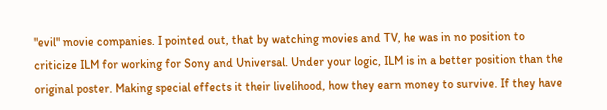"evil" movie companies. I pointed out, that by watching movies and TV, he was in no position to criticize ILM for working for Sony and Universal. Under your logic, ILM is in a better position than the original poster. Making special effects it their livelihood, how they earn money to survive. If they have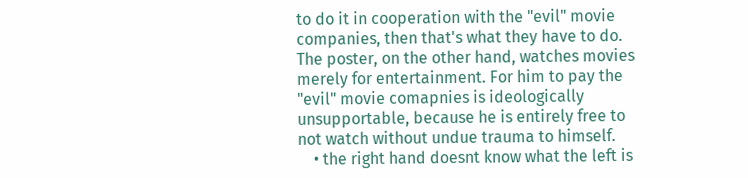to do it in cooperation with the "evil" movie companies, then that's what they have to do. The poster, on the other hand, watches movies merely for entertainment. For him to pay the "evil" movie comapnies is ideologically unsupportable, because he is entirely free to not watch without undue trauma to himself.
    • the right hand doesnt know what the left is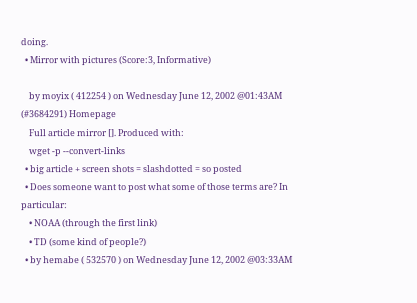doing.
  • Mirror with pictures (Score:3, Informative)

    by moyix ( 412254 ) on Wednesday June 12, 2002 @01:43AM (#3684291) Homepage
    Full article mirror []. Produced with:
    wget -p --convert-links
  • big article + screen shots = slashdotted = so posted
  • Does someone want to post what some of those terms are? In particular:
    • NOAA (through the first link)
    • TD (some kind of people?)
  • by hemabe ( 532570 ) on Wednesday June 12, 2002 @03:33AM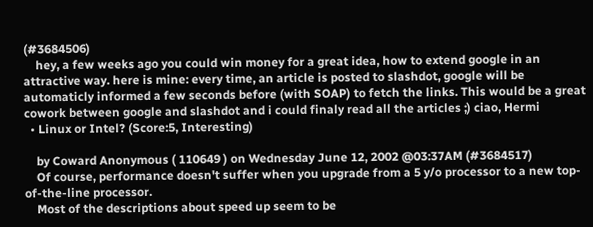(#3684506)
    hey, a few weeks ago you could win money for a great idea, how to extend google in an attractive way. here is mine: every time, an article is posted to slashdot, google will be automaticly informed a few seconds before (with SOAP) to fetch the links. This would be a great cowork between google and slashdot and i could finaly read all the articles ;) ciao, Hermi
  • Linux or Intel? (Score:5, Interesting)

    by Coward Anonymous ( 110649 ) on Wednesday June 12, 2002 @03:37AM (#3684517)
    Of course, performance doesn't suffer when you upgrade from a 5 y/o processor to a new top-of-the-line processor.
    Most of the descriptions about speed up seem to be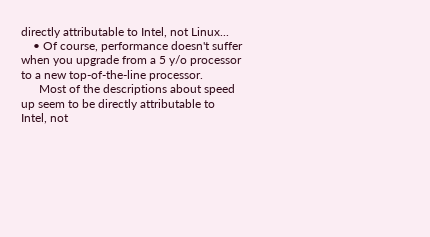directly attributable to Intel, not Linux...
    • Of course, performance doesn't suffer when you upgrade from a 5 y/o processor to a new top-of-the-line processor.
      Most of the descriptions about speed up seem to be directly attributable to Intel, not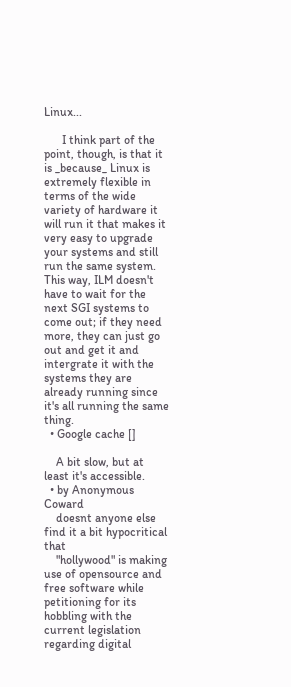Linux...

      I think part of the point, though, is that it is _because_ Linux is extremely flexible in terms of the wide variety of hardware it will run it that makes it very easy to upgrade your systems and still run the same system. This way, ILM doesn't have to wait for the next SGI systems to come out; if they need more, they can just go out and get it and intergrate it with the systems they are already running since it's all running the same thing.
  • Google cache []

    A bit slow, but at least it's accessible.
  • by Anonymous Coward
    doesnt anyone else find it a bit hypocritical that
    "hollywood" is making use of opensource and free software while petitioning for its hobbling with the current legislation regarding digital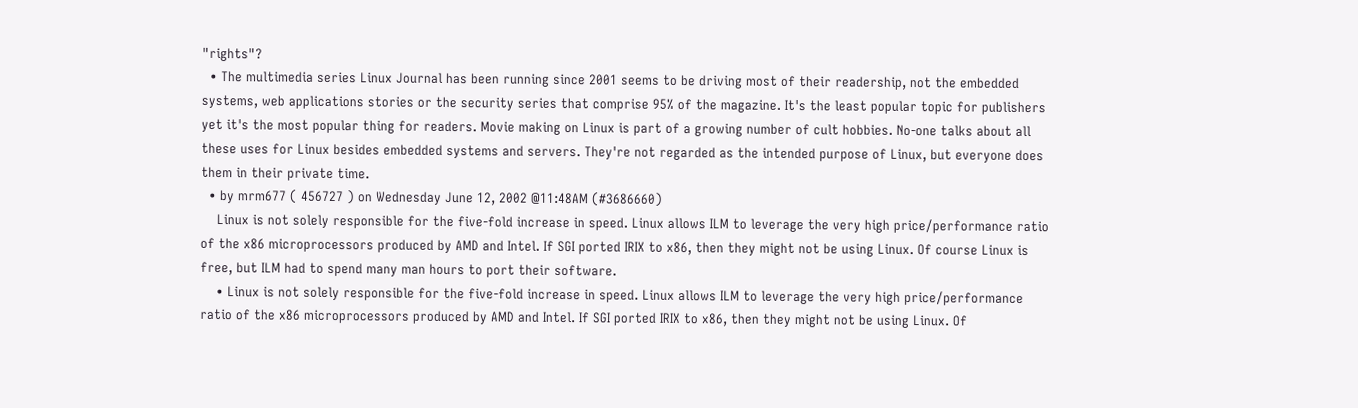"rights"?
  • The multimedia series Linux Journal has been running since 2001 seems to be driving most of their readership, not the embedded systems, web applications stories or the security series that comprise 95% of the magazine. It's the least popular topic for publishers yet it's the most popular thing for readers. Movie making on Linux is part of a growing number of cult hobbies. No-one talks about all these uses for Linux besides embedded systems and servers. They're not regarded as the intended purpose of Linux, but everyone does them in their private time.
  • by mrm677 ( 456727 ) on Wednesday June 12, 2002 @11:48AM (#3686660)
    Linux is not solely responsible for the five-fold increase in speed. Linux allows ILM to leverage the very high price/performance ratio of the x86 microprocessors produced by AMD and Intel. If SGI ported IRIX to x86, then they might not be using Linux. Of course Linux is free, but ILM had to spend many man hours to port their software.
    • Linux is not solely responsible for the five-fold increase in speed. Linux allows ILM to leverage the very high price/performance ratio of the x86 microprocessors produced by AMD and Intel. If SGI ported IRIX to x86, then they might not be using Linux. Of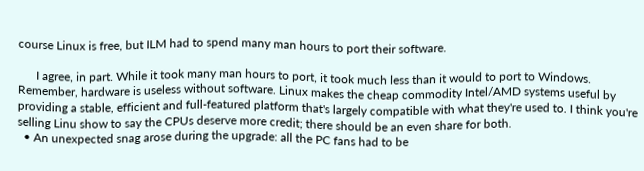course Linux is free, but ILM had to spend many man hours to port their software.

      I agree, in part. While it took many man hours to port, it took much less than it would to port to Windows. Remember, hardware is useless without software. Linux makes the cheap commodity Intel/AMD systems useful by providing a stable, efficient and full-featured platform that's largely compatible with what they're used to. I think you're selling Linu show to say the CPUs deserve more credit; there should be an even share for both.
  • An unexpected snag arose during the upgrade: all the PC fans had to be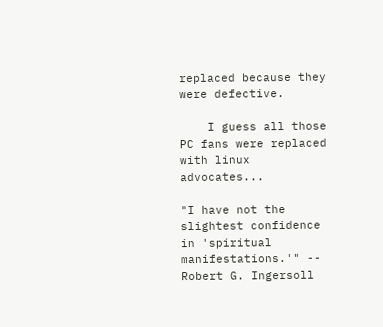replaced because they were defective.

    I guess all those PC fans were replaced with linux advocates...

"I have not the slightest confidence in 'spiritual manifestations.'" -- Robert G. Ingersoll